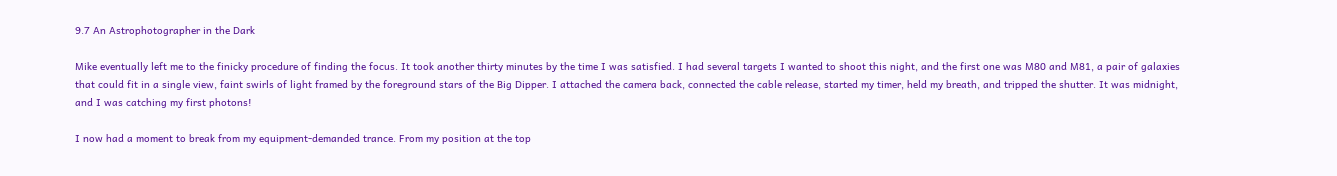9.7 An Astrophotographer in the Dark

Mike eventually left me to the finicky procedure of finding the focus. It took another thirty minutes by the time I was satisfied. I had several targets I wanted to shoot this night, and the first one was M80 and M81, a pair of galaxies that could fit in a single view, faint swirls of light framed by the foreground stars of the Big Dipper. I attached the camera back, connected the cable release, started my timer, held my breath, and tripped the shutter. It was midnight, and I was catching my first photons!

I now had a moment to break from my equipment-demanded trance. From my position at the top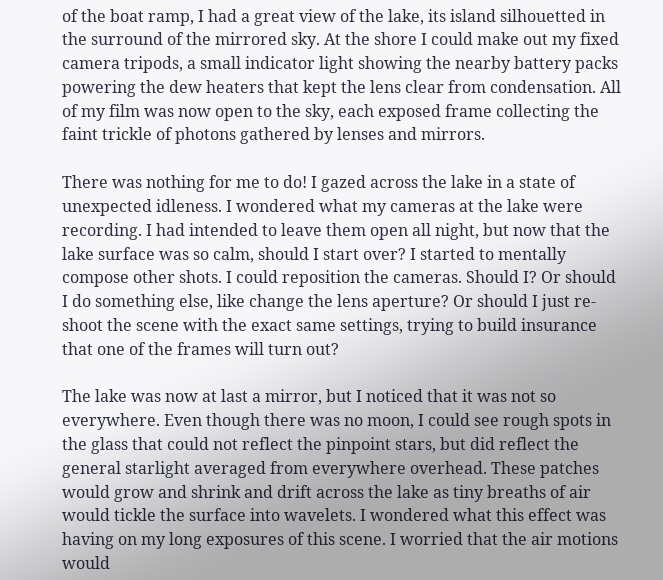of the boat ramp, I had a great view of the lake, its island silhouetted in the surround of the mirrored sky. At the shore I could make out my fixed camera tripods, a small indicator light showing the nearby battery packs powering the dew heaters that kept the lens clear from condensation. All of my film was now open to the sky, each exposed frame collecting the faint trickle of photons gathered by lenses and mirrors.

There was nothing for me to do! I gazed across the lake in a state of unexpected idleness. I wondered what my cameras at the lake were recording. I had intended to leave them open all night, but now that the lake surface was so calm, should I start over? I started to mentally compose other shots. I could reposition the cameras. Should I? Or should I do something else, like change the lens aperture? Or should I just re-shoot the scene with the exact same settings, trying to build insurance that one of the frames will turn out?

The lake was now at last a mirror, but I noticed that it was not so everywhere. Even though there was no moon, I could see rough spots in the glass that could not reflect the pinpoint stars, but did reflect the general starlight averaged from everywhere overhead. These patches would grow and shrink and drift across the lake as tiny breaths of air would tickle the surface into wavelets. I wondered what this effect was having on my long exposures of this scene. I worried that the air motions would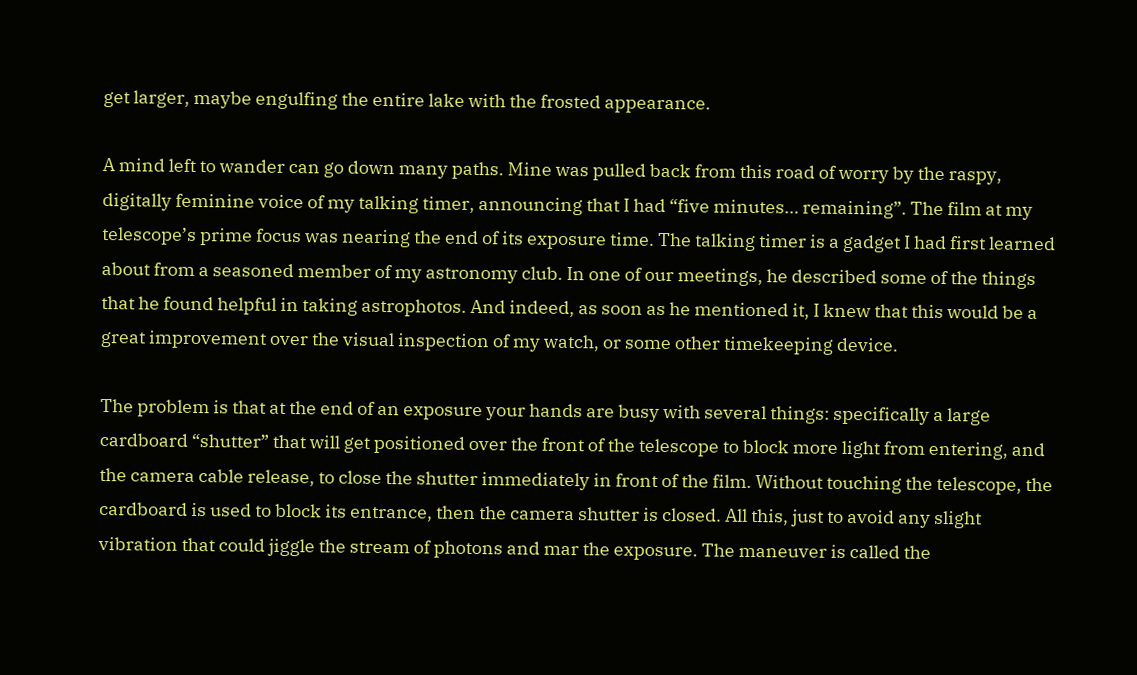get larger, maybe engulfing the entire lake with the frosted appearance.

A mind left to wander can go down many paths. Mine was pulled back from this road of worry by the raspy, digitally feminine voice of my talking timer, announcing that I had “five minutes… remaining”. The film at my telescope’s prime focus was nearing the end of its exposure time. The talking timer is a gadget I had first learned about from a seasoned member of my astronomy club. In one of our meetings, he described some of the things that he found helpful in taking astrophotos. And indeed, as soon as he mentioned it, I knew that this would be a great improvement over the visual inspection of my watch, or some other timekeeping device.

The problem is that at the end of an exposure your hands are busy with several things: specifically a large cardboard “shutter” that will get positioned over the front of the telescope to block more light from entering, and the camera cable release, to close the shutter immediately in front of the film. Without touching the telescope, the cardboard is used to block its entrance, then the camera shutter is closed. All this, just to avoid any slight vibration that could jiggle the stream of photons and mar the exposure. The maneuver is called the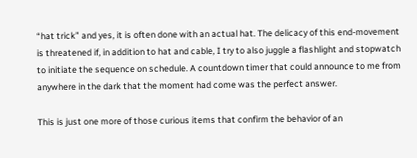“hat trick” and yes, it is often done with an actual hat. The delicacy of this end-movement is threatened if, in addition to hat and cable, I try to also juggle a flashlight and stopwatch to initiate the sequence on schedule. A countdown timer that could announce to me from anywhere in the dark that the moment had come was the perfect answer.

This is just one more of those curious items that confirm the behavior of an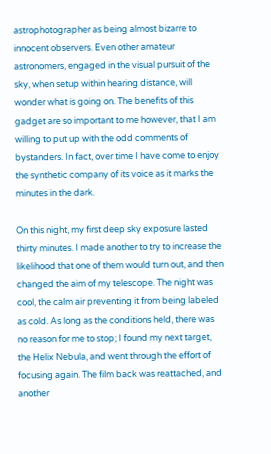astrophotographer as being almost bizarre to innocent observers. Even other amateur astronomers, engaged in the visual pursuit of the sky, when setup within hearing distance, will wonder what is going on. The benefits of this gadget are so important to me however, that I am willing to put up with the odd comments of bystanders. In fact, over time I have come to enjoy the synthetic company of its voice as it marks the minutes in the dark.

On this night, my first deep sky exposure lasted thirty minutes. I made another to try to increase the likelihood that one of them would turn out, and then changed the aim of my telescope. The night was cool, the calm air preventing it from being labeled as cold. As long as the conditions held, there was no reason for me to stop; I found my next target, the Helix Nebula, and went through the effort of focusing again. The film back was reattached, and another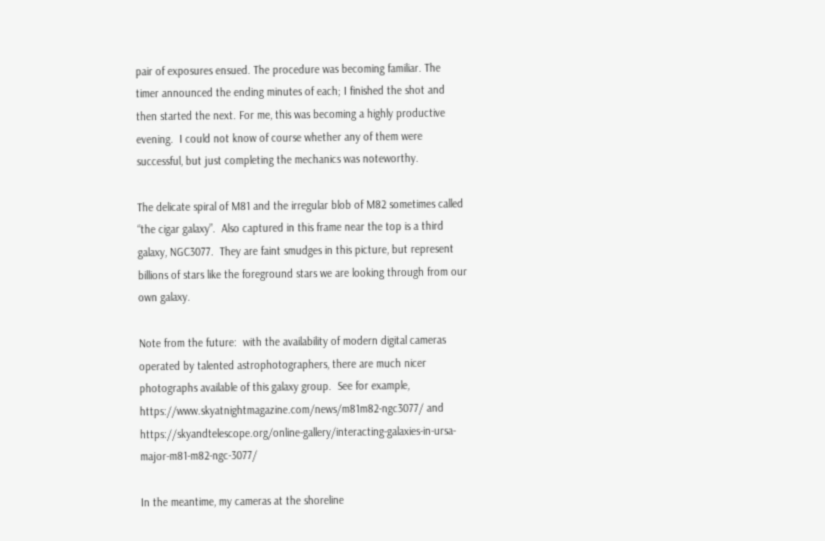pair of exposures ensued. The procedure was becoming familiar. The timer announced the ending minutes of each; I finished the shot and then started the next. For me, this was becoming a highly productive evening.  I could not know of course whether any of them were successful, but just completing the mechanics was noteworthy.

The delicate spiral of M81 and the irregular blob of M82 sometimes called “the cigar galaxy”.  Also captured in this frame near the top is a third galaxy, NGC3077.  They are faint smudges in this picture, but represent billions of stars like the foreground stars we are looking through from our own galaxy.

Note from the future:  with the availability of modern digital cameras operated by talented astrophotographers, there are much nicer photographs available of this galaxy group.  See for example, https://www.skyatnightmagazine.com/news/m81m82-ngc3077/ and https://skyandtelescope.org/online-gallery/interacting-galaxies-in-ursa-major-m81-m82-ngc-3077/

In the meantime, my cameras at the shoreline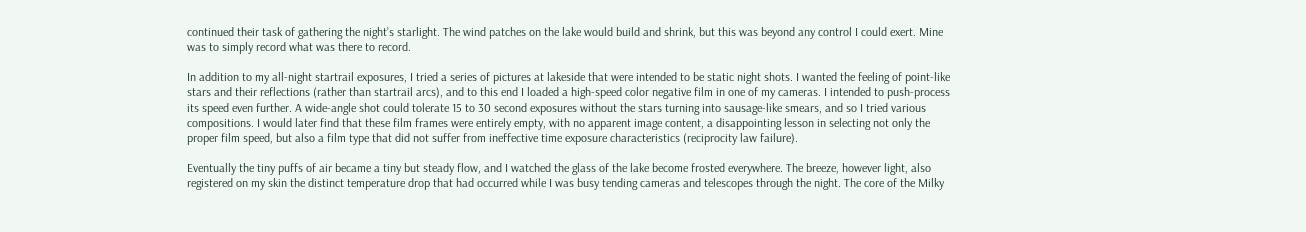continued their task of gathering the night’s starlight. The wind patches on the lake would build and shrink, but this was beyond any control I could exert. Mine was to simply record what was there to record.

In addition to my all-night startrail exposures, I tried a series of pictures at lakeside that were intended to be static night shots. I wanted the feeling of point-like stars and their reflections (rather than startrail arcs), and to this end I loaded a high-speed color negative film in one of my cameras. I intended to push-process its speed even further. A wide-angle shot could tolerate 15 to 30 second exposures without the stars turning into sausage-like smears, and so I tried various compositions. I would later find that these film frames were entirely empty, with no apparent image content, a disappointing lesson in selecting not only the proper film speed, but also a film type that did not suffer from ineffective time exposure characteristics (reciprocity law failure).

Eventually the tiny puffs of air became a tiny but steady flow, and I watched the glass of the lake become frosted everywhere. The breeze, however light, also registered on my skin the distinct temperature drop that had occurred while I was busy tending cameras and telescopes through the night. The core of the Milky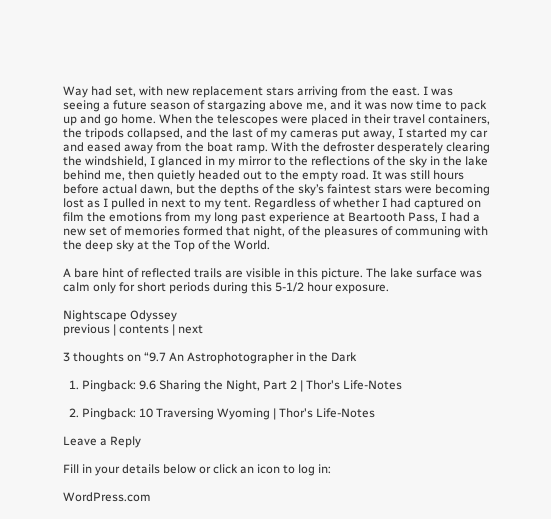Way had set, with new replacement stars arriving from the east. I was seeing a future season of stargazing above me, and it was now time to pack up and go home. When the telescopes were placed in their travel containers, the tripods collapsed, and the last of my cameras put away, I started my car and eased away from the boat ramp. With the defroster desperately clearing the windshield, I glanced in my mirror to the reflections of the sky in the lake behind me, then quietly headed out to the empty road. It was still hours before actual dawn, but the depths of the sky’s faintest stars were becoming lost as I pulled in next to my tent. Regardless of whether I had captured on film the emotions from my long past experience at Beartooth Pass, I had a new set of memories formed that night, of the pleasures of communing with the deep sky at the Top of the World.

A bare hint of reflected trails are visible in this picture. The lake surface was calm only for short periods during this 5-1/2 hour exposure.

Nightscape Odyssey
previous | contents | next

3 thoughts on “9.7 An Astrophotographer in the Dark

  1. Pingback: 9.6 Sharing the Night, Part 2 | Thor's Life-Notes

  2. Pingback: 10 Traversing Wyoming | Thor's Life-Notes

Leave a Reply

Fill in your details below or click an icon to log in:

WordPress.com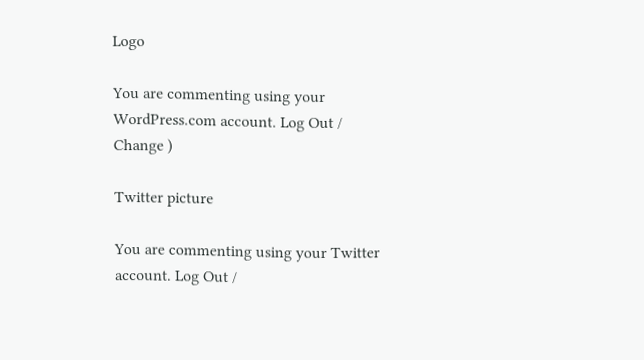Logo

You are commenting using your WordPress.com account. Log Out /  Change )

Twitter picture

You are commenting using your Twitter account. Log Out /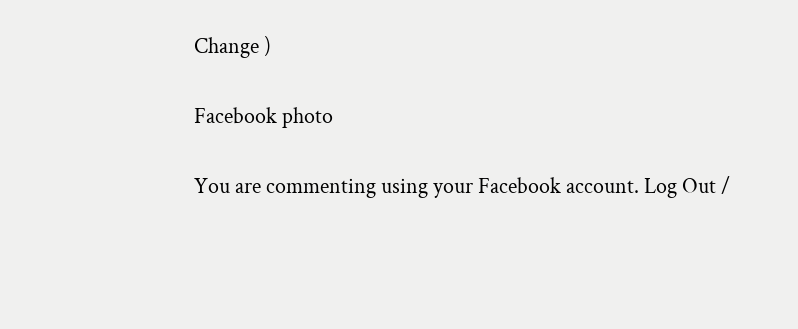Change )

Facebook photo

You are commenting using your Facebook account. Log Out /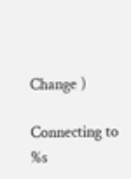Change )

Connecting to %s